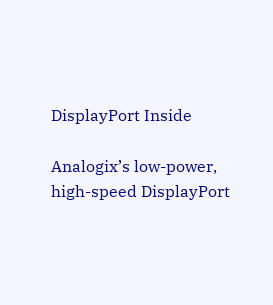DisplayPort Inside

Analogix’s low-power, high-speed DisplayPort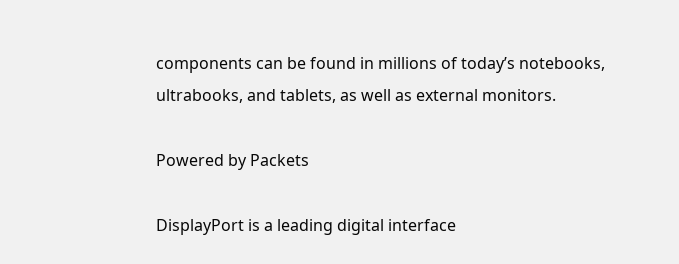components can be found in millions of today’s notebooks, ultrabooks, and tablets, as well as external monitors.

Powered by Packets

DisplayPort is a leading digital interface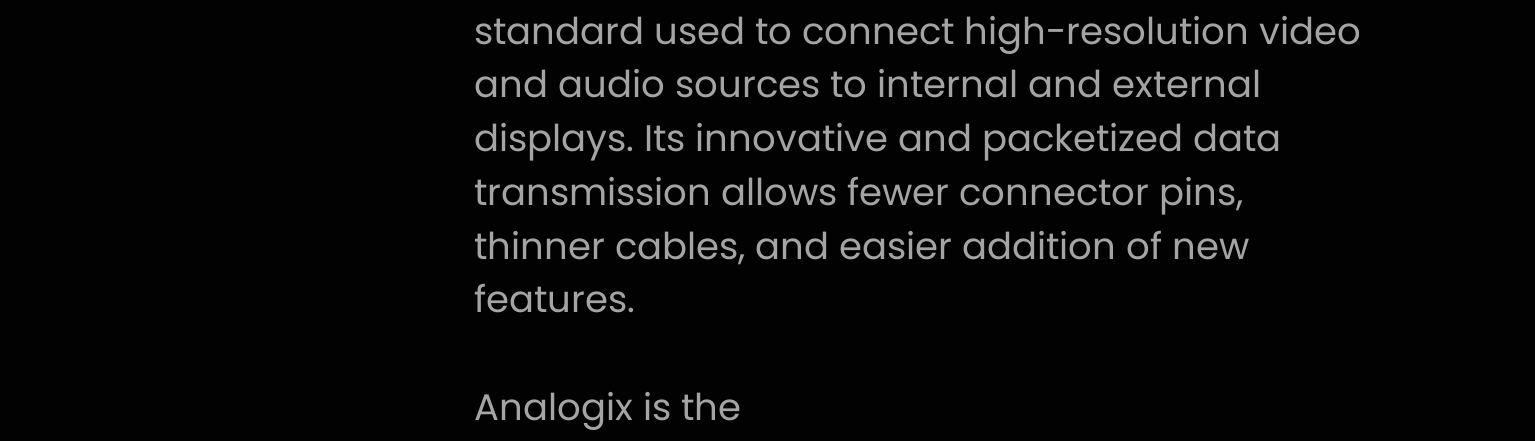standard used to connect high-resolution video and audio sources to internal and external displays. Its innovative and packetized data transmission allows fewer connector pins, thinner cables, and easier addition of new features.

Analogix is the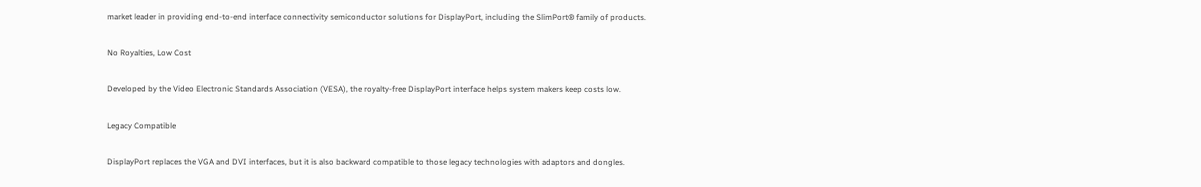market leader in providing end-to-end interface connectivity semiconductor solutions for DisplayPort, including the SlimPort® family of products.

No Royalties, Low Cost

Developed by the Video Electronic Standards Association (VESA), the royalty-free DisplayPort interface helps system makers keep costs low.

Legacy Compatible

DisplayPort replaces the VGA and DVI interfaces, but it is also backward compatible to those legacy technologies with adaptors and dongles.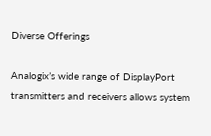Diverse Offerings

Analogix’s wide range of DisplayPort transmitters and receivers allows system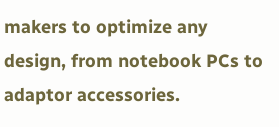makers to optimize any design, from notebook PCs to adaptor accessories.